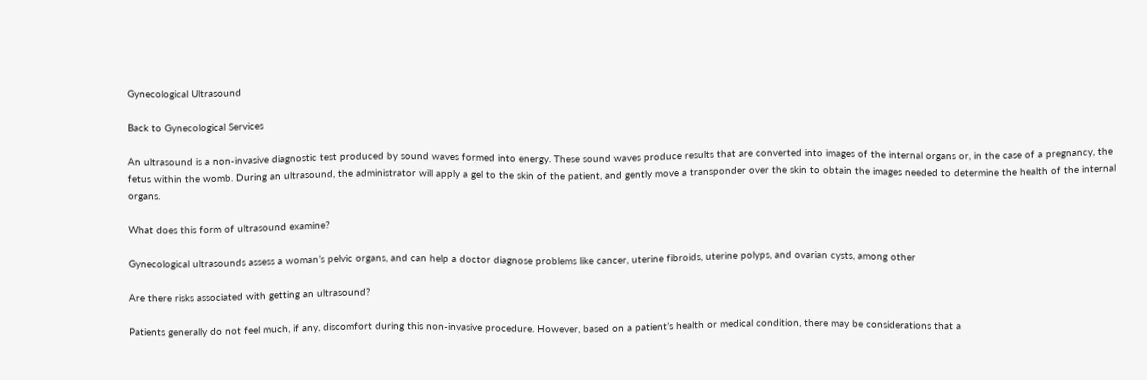Gynecological Ultrasound

Back to Gynecological Services

An ultrasound is a non-invasive diagnostic test produced by sound waves formed into energy. These sound waves produce results that are converted into images of the internal organs or, in the case of a pregnancy, the fetus within the womb. During an ultrasound, the administrator will apply a gel to the skin of the patient, and gently move a transponder over the skin to obtain the images needed to determine the health of the internal organs.

What does this form of ultrasound examine?

Gynecological ultrasounds assess a woman’s pelvic organs, and can help a doctor diagnose problems like cancer, uterine fibroids, uterine polyps, and ovarian cysts, among other

Are there risks associated with getting an ultrasound?

Patients generally do not feel much, if any, discomfort during this non-invasive procedure. However, based on a patient’s health or medical condition, there may be considerations that a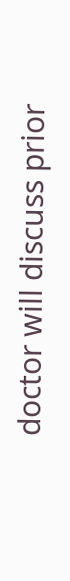doctor will discuss prior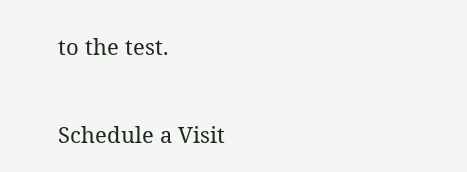to the test.

Schedule a Visit